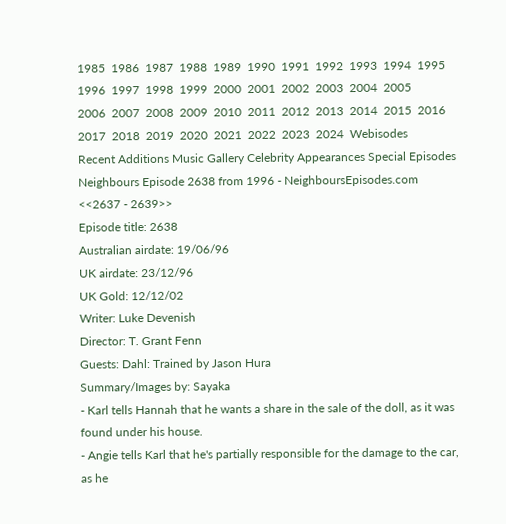1985  1986  1987  1988  1989  1990  1991  1992  1993  1994  1995  1996  1997  1998  1999  2000  2001  2002  2003  2004  2005
2006  2007  2008  2009  2010  2011  2012  2013  2014  2015  2016  2017  2018  2019  2020  2021  2022  2023  2024  Webisodes
Recent Additions Music Gallery Celebrity Appearances Special Episodes
Neighbours Episode 2638 from 1996 - NeighboursEpisodes.com
<<2637 - 2639>>
Episode title: 2638
Australian airdate: 19/06/96
UK airdate: 23/12/96
UK Gold: 12/12/02
Writer: Luke Devenish
Director: T. Grant Fenn
Guests: Dahl: Trained by Jason Hura
Summary/Images by: Sayaka
- Karl tells Hannah that he wants a share in the sale of the doll, as it was found under his house.
- Angie tells Karl that he's partially responsible for the damage to the car, as he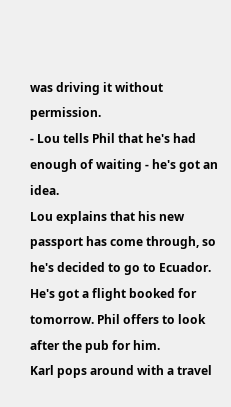was driving it without permission.
- Lou tells Phil that he's had enough of waiting - he's got an idea.
Lou explains that his new passport has come through, so he's decided to go to Ecuador. He's got a flight booked for tomorrow. Phil offers to look after the pub for him.
Karl pops around with a travel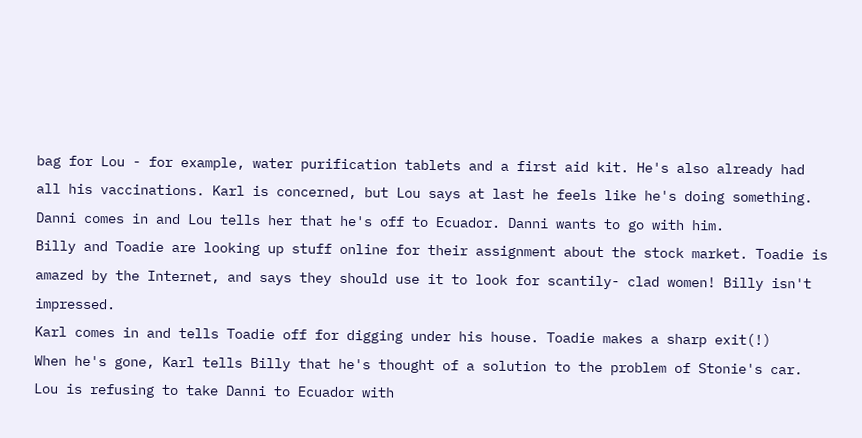bag for Lou - for example, water purification tablets and a first aid kit. He's also already had all his vaccinations. Karl is concerned, but Lou says at last he feels like he's doing something.
Danni comes in and Lou tells her that he's off to Ecuador. Danni wants to go with him.
Billy and Toadie are looking up stuff online for their assignment about the stock market. Toadie is amazed by the Internet, and says they should use it to look for scantily- clad women! Billy isn't impressed.
Karl comes in and tells Toadie off for digging under his house. Toadie makes a sharp exit(!)
When he's gone, Karl tells Billy that he's thought of a solution to the problem of Stonie's car.
Lou is refusing to take Danni to Ecuador with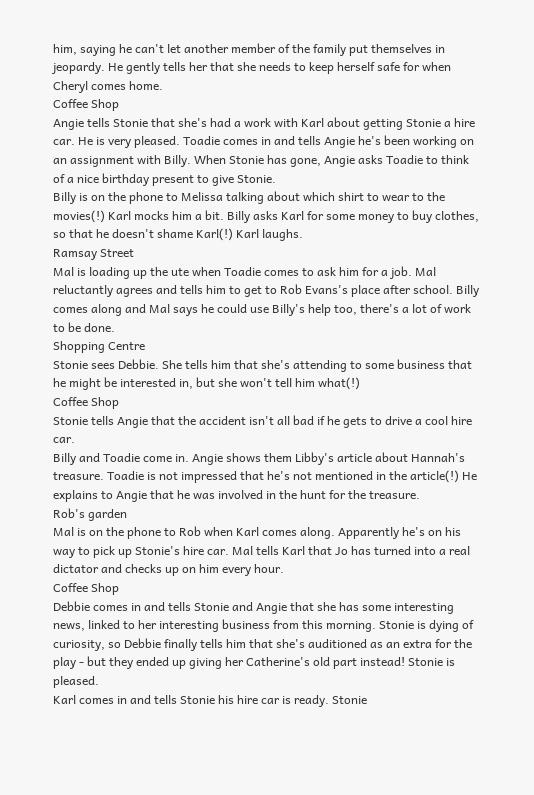him, saying he can't let another member of the family put themselves in jeopardy. He gently tells her that she needs to keep herself safe for when Cheryl comes home.
Coffee Shop
Angie tells Stonie that she's had a work with Karl about getting Stonie a hire car. He is very pleased. Toadie comes in and tells Angie he's been working on an assignment with Billy. When Stonie has gone, Angie asks Toadie to think of a nice birthday present to give Stonie.
Billy is on the phone to Melissa talking about which shirt to wear to the movies(!) Karl mocks him a bit. Billy asks Karl for some money to buy clothes, so that he doesn't shame Karl(!) Karl laughs.
Ramsay Street
Mal is loading up the ute when Toadie comes to ask him for a job. Mal reluctantly agrees and tells him to get to Rob Evans's place after school. Billy comes along and Mal says he could use Billy's help too, there's a lot of work to be done.
Shopping Centre
Stonie sees Debbie. She tells him that she's attending to some business that he might be interested in, but she won't tell him what(!)
Coffee Shop
Stonie tells Angie that the accident isn't all bad if he gets to drive a cool hire car.
Billy and Toadie come in. Angie shows them Libby's article about Hannah's treasure. Toadie is not impressed that he's not mentioned in the article(!) He explains to Angie that he was involved in the hunt for the treasure.
Rob's garden
Mal is on the phone to Rob when Karl comes along. Apparently he's on his way to pick up Stonie's hire car. Mal tells Karl that Jo has turned into a real dictator and checks up on him every hour.
Coffee Shop
Debbie comes in and tells Stonie and Angie that she has some interesting news, linked to her interesting business from this morning. Stonie is dying of curiosity, so Debbie finally tells him that she's auditioned as an extra for the play - but they ended up giving her Catherine's old part instead! Stonie is pleased.
Karl comes in and tells Stonie his hire car is ready. Stonie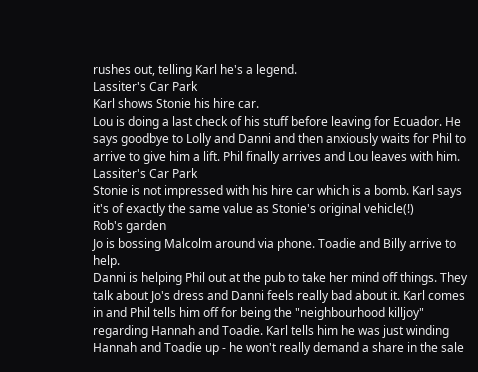rushes out, telling Karl he's a legend.
Lassiter's Car Park
Karl shows Stonie his hire car.
Lou is doing a last check of his stuff before leaving for Ecuador. He says goodbye to Lolly and Danni and then anxiously waits for Phil to arrive to give him a lift. Phil finally arrives and Lou leaves with him.
Lassiter's Car Park
Stonie is not impressed with his hire car which is a bomb. Karl says it's of exactly the same value as Stonie's original vehicle(!)
Rob's garden
Jo is bossing Malcolm around via phone. Toadie and Billy arrive to help.
Danni is helping Phil out at the pub to take her mind off things. They talk about Jo's dress and Danni feels really bad about it. Karl comes in and Phil tells him off for being the "neighbourhood killjoy" regarding Hannah and Toadie. Karl tells him he was just winding Hannah and Toadie up - he won't really demand a share in the sale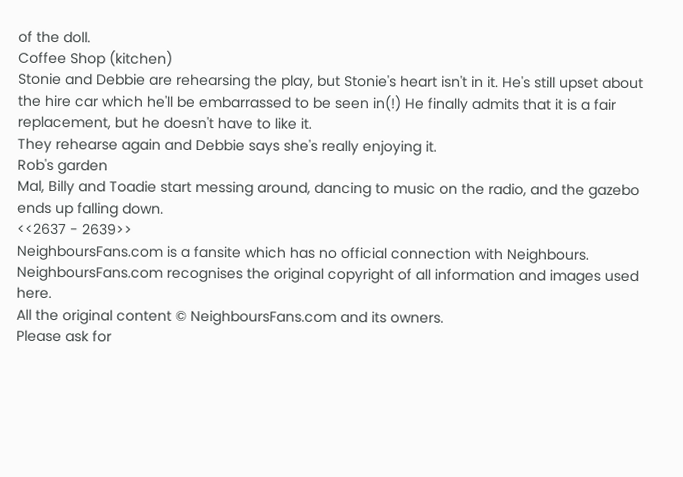of the doll.
Coffee Shop (kitchen)
Stonie and Debbie are rehearsing the play, but Stonie's heart isn't in it. He's still upset about the hire car which he'll be embarrassed to be seen in(!) He finally admits that it is a fair replacement, but he doesn't have to like it.
They rehearse again and Debbie says she's really enjoying it.
Rob's garden
Mal, Billy and Toadie start messing around, dancing to music on the radio, and the gazebo ends up falling down.
<<2637 - 2639>>
NeighboursFans.com is a fansite which has no official connection with Neighbours.
NeighboursFans.com recognises the original copyright of all information and images used here.
All the original content © NeighboursFans.com and its owners.
Please ask for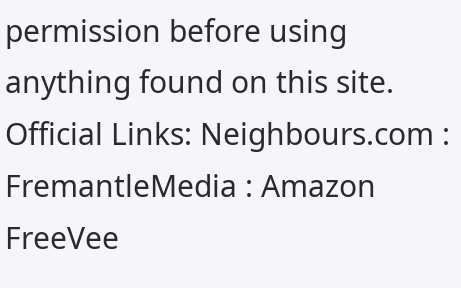permission before using anything found on this site.
Official Links: Neighbours.com : FremantleMedia : Amazon FreeVee